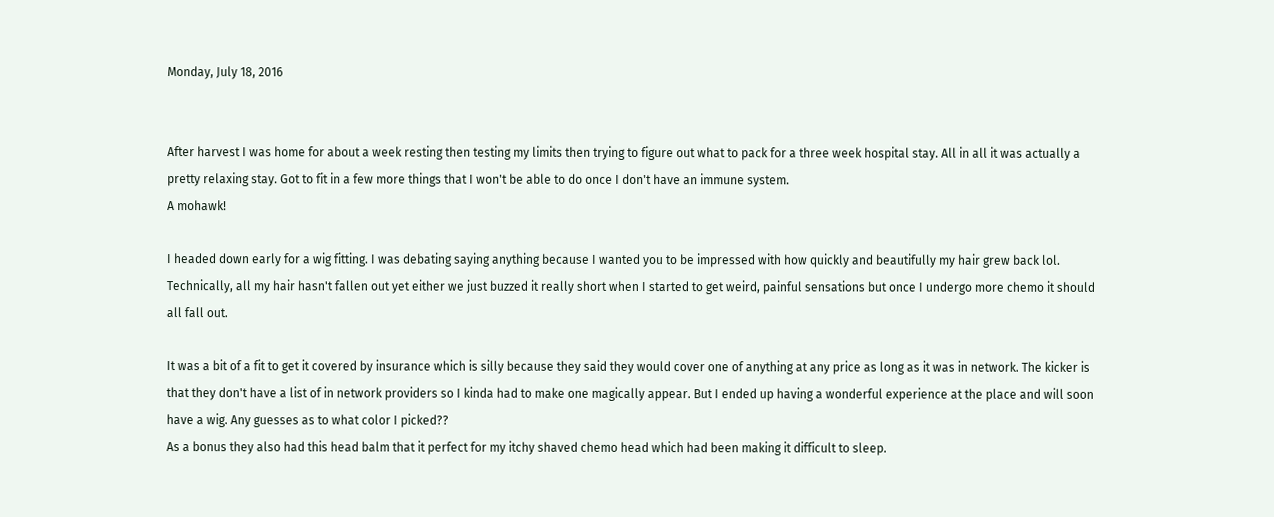Monday, July 18, 2016


After harvest I was home for about a week resting then testing my limits then trying to figure out what to pack for a three week hospital stay. All in all it was actually a pretty relaxing stay. Got to fit in a few more things that I won't be able to do once I don't have an immune system.
A mohawk!

I headed down early for a wig fitting. I was debating saying anything because I wanted you to be impressed with how quickly and beautifully my hair grew back lol. Technically, all my hair hasn't fallen out yet either we just buzzed it really short when I started to get weird, painful sensations but once I undergo more chemo it should all fall out.

It was a bit of a fit to get it covered by insurance which is silly because they said they would cover one of anything at any price as long as it was in network. The kicker is that they don't have a list of in network providers so I kinda had to make one magically appear. But I ended up having a wonderful experience at the place and will soon have a wig. Any guesses as to what color I picked??
As a bonus they also had this head balm that it perfect for my itchy shaved chemo head which had been making it difficult to sleep.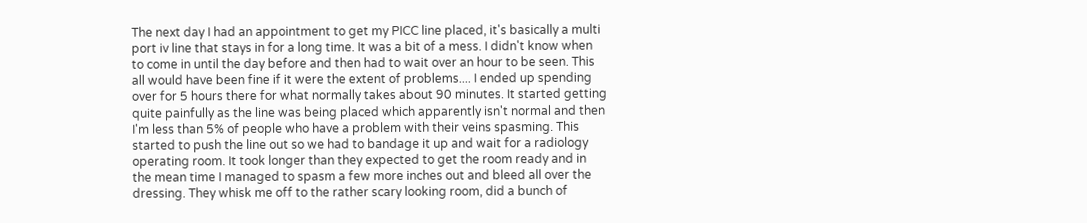The next day I had an appointment to get my PICC line placed, it's basically a multi port iv line that stays in for a long time. It was a bit of a mess. I didn't know when to come in until the day before and then had to wait over an hour to be seen. This all would have been fine if it were the extent of problems.... I ended up spending over for 5 hours there for what normally takes about 90 minutes. It started getting quite painfully as the line was being placed which apparently isn't normal and then I'm less than 5% of people who have a problem with their veins spasming. This started to push the line out so we had to bandage it up and wait for a radiology operating room. It took longer than they expected to get the room ready and in the mean time I managed to spasm a few more inches out and bleed all over the dressing. They whisk me off to the rather scary looking room, did a bunch of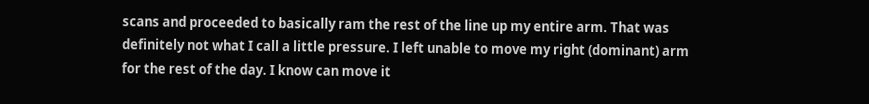scans and proceeded to basically ram the rest of the line up my entire arm. That was definitely not what I call a little pressure. I left unable to move my right (dominant) arm for the rest of the day. I know can move it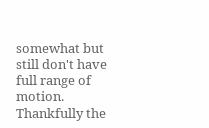somewhat but still don't have full range of motion. Thankfully the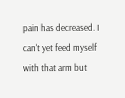pain has decreased. I can't yet feed myself with that arm but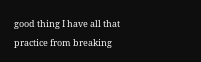good thing I have all that practice from breaking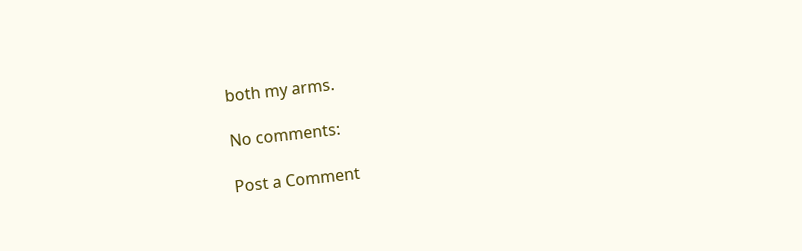both my arms.

No comments:

Post a Comment